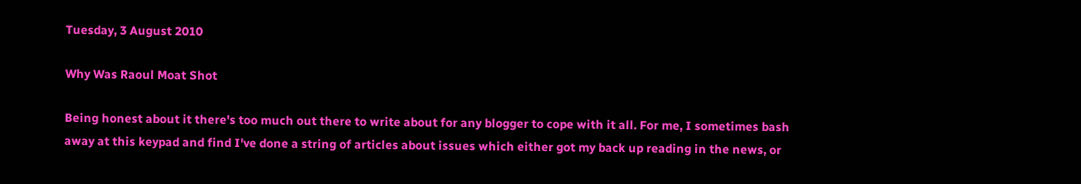Tuesday, 3 August 2010

Why Was Raoul Moat Shot

Being honest about it there's too much out there to write about for any blogger to cope with it all. For me, I sometimes bash away at this keypad and find I've done a string of articles about issues which either got my back up reading in the news, or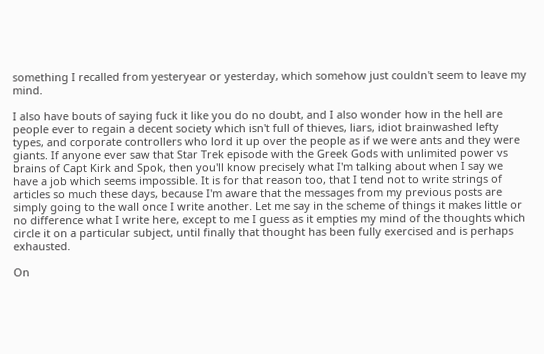something I recalled from yesteryear or yesterday, which somehow just couldn't seem to leave my mind.

I also have bouts of saying fuck it like you do no doubt, and I also wonder how in the hell are people ever to regain a decent society which isn't full of thieves, liars, idiot brainwashed lefty types, and corporate controllers who lord it up over the people as if we were ants and they were giants. If anyone ever saw that Star Trek episode with the Greek Gods with unlimited power vs brains of Capt Kirk and Spok, then you'll know precisely what I'm talking about when I say we have a job which seems impossible. It is for that reason too, that I tend not to write strings of articles so much these days, because I'm aware that the messages from my previous posts are simply going to the wall once I write another. Let me say in the scheme of things it makes little or no difference what I write here, except to me I guess as it empties my mind of the thoughts which circle it on a particular subject, until finally that thought has been fully exercised and is perhaps exhausted.

On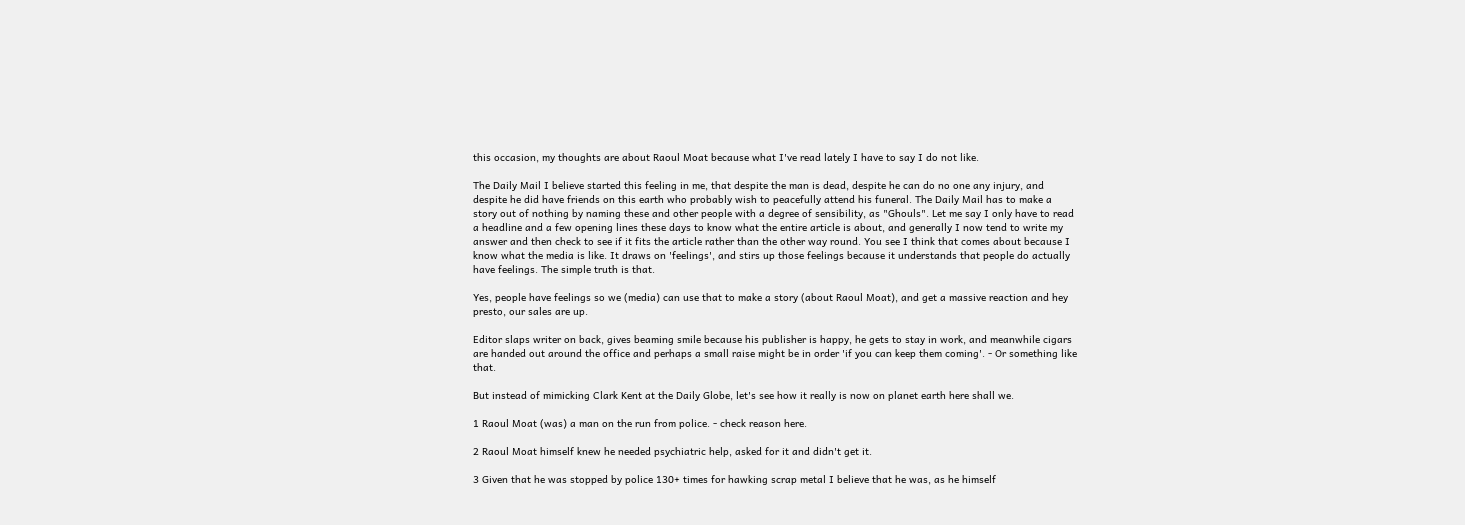this occasion, my thoughts are about Raoul Moat because what I've read lately I have to say I do not like.

The Daily Mail I believe started this feeling in me, that despite the man is dead, despite he can do no one any injury, and despite he did have friends on this earth who probably wish to peacefully attend his funeral. The Daily Mail has to make a story out of nothing by naming these and other people with a degree of sensibility, as "Ghouls". Let me say I only have to read a headline and a few opening lines these days to know what the entire article is about, and generally I now tend to write my answer and then check to see if it fits the article rather than the other way round. You see I think that comes about because I know what the media is like. It draws on 'feelings', and stirs up those feelings because it understands that people do actually have feelings. The simple truth is that.

Yes, people have feelings so we (media) can use that to make a story (about Raoul Moat), and get a massive reaction and hey presto, our sales are up.

Editor slaps writer on back, gives beaming smile because his publisher is happy, he gets to stay in work, and meanwhile cigars are handed out around the office and perhaps a small raise might be in order 'if you can keep them coming'. - Or something like that.

But instead of mimicking Clark Kent at the Daily Globe, let's see how it really is now on planet earth here shall we.

1 Raoul Moat (was) a man on the run from police. - check reason here.

2 Raoul Moat himself knew he needed psychiatric help, asked for it and didn't get it.

3 Given that he was stopped by police 130+ times for hawking scrap metal I believe that he was, as he himself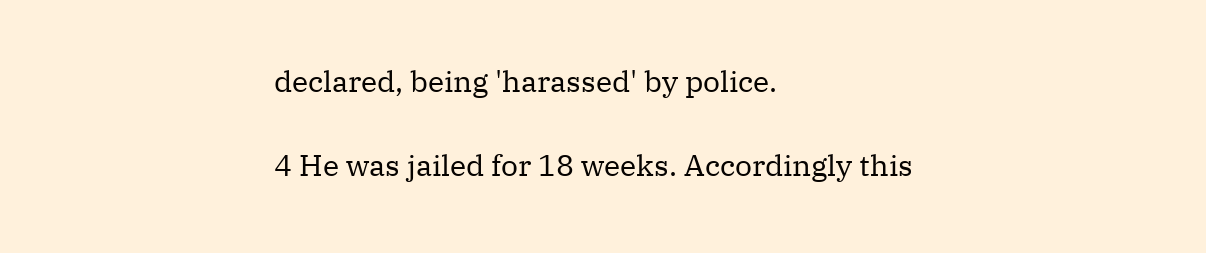declared, being 'harassed' by police.

4 He was jailed for 18 weeks. Accordingly this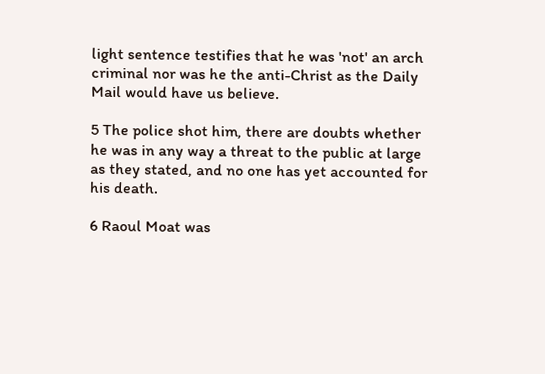light sentence testifies that he was 'not' an arch criminal nor was he the anti-Christ as the Daily Mail would have us believe.

5 The police shot him, there are doubts whether he was in any way a threat to the public at large as they stated, and no one has yet accounted for his death.

6 Raoul Moat was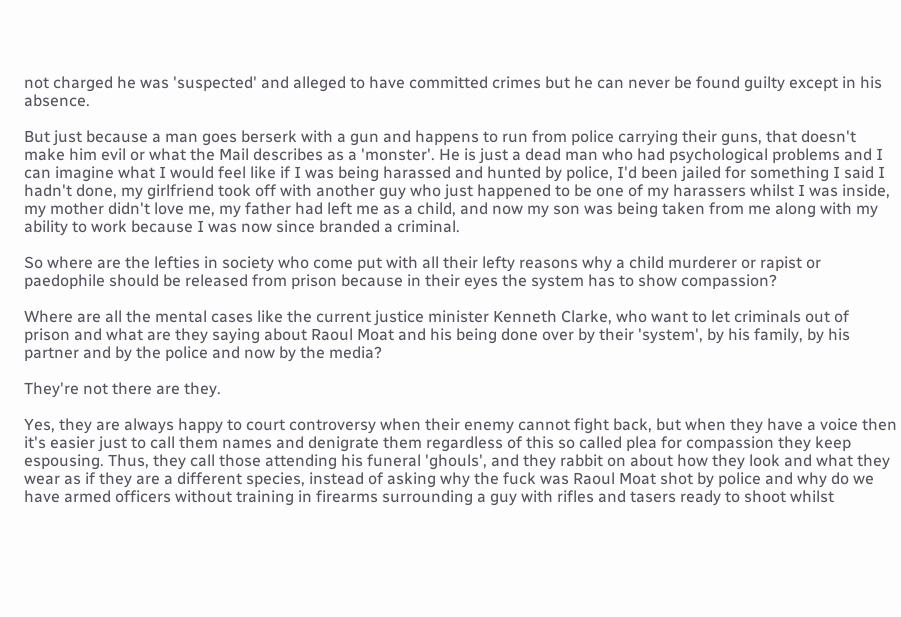not charged he was 'suspected' and alleged to have committed crimes but he can never be found guilty except in his absence.

But just because a man goes berserk with a gun and happens to run from police carrying their guns, that doesn't make him evil or what the Mail describes as a 'monster'. He is just a dead man who had psychological problems and I can imagine what I would feel like if I was being harassed and hunted by police, I'd been jailed for something I said I hadn't done, my girlfriend took off with another guy who just happened to be one of my harassers whilst I was inside, my mother didn't love me, my father had left me as a child, and now my son was being taken from me along with my ability to work because I was now since branded a criminal.

So where are the lefties in society who come put with all their lefty reasons why a child murderer or rapist or paedophile should be released from prison because in their eyes the system has to show compassion?

Where are all the mental cases like the current justice minister Kenneth Clarke, who want to let criminals out of prison and what are they saying about Raoul Moat and his being done over by their 'system', by his family, by his partner and by the police and now by the media?

They're not there are they.

Yes, they are always happy to court controversy when their enemy cannot fight back, but when they have a voice then it's easier just to call them names and denigrate them regardless of this so called plea for compassion they keep espousing. Thus, they call those attending his funeral 'ghouls', and they rabbit on about how they look and what they wear as if they are a different species, instead of asking why the fuck was Raoul Moat shot by police and why do we have armed officers without training in firearms surrounding a guy with rifles and tasers ready to shoot whilst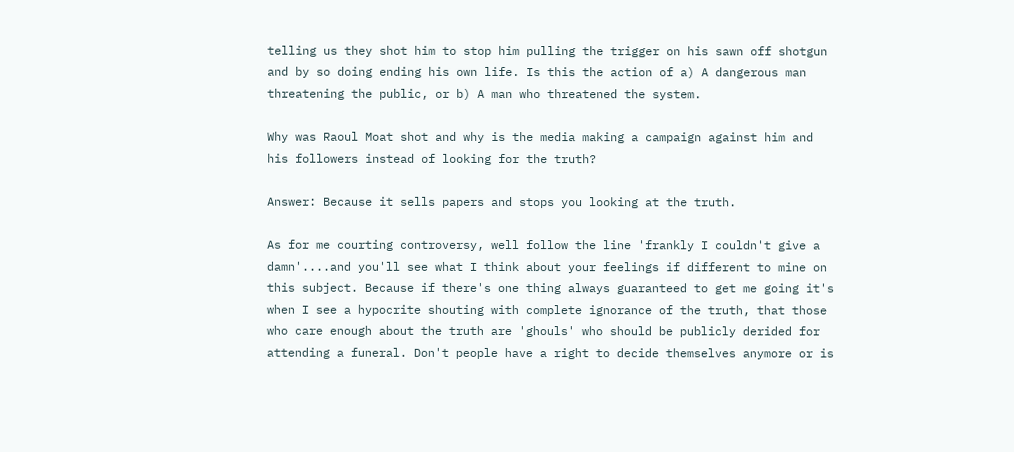telling us they shot him to stop him pulling the trigger on his sawn off shotgun and by so doing ending his own life. Is this the action of a) A dangerous man threatening the public, or b) A man who threatened the system.

Why was Raoul Moat shot and why is the media making a campaign against him and his followers instead of looking for the truth?

Answer: Because it sells papers and stops you looking at the truth.

As for me courting controversy, well follow the line 'frankly I couldn't give a damn'....and you'll see what I think about your feelings if different to mine on this subject. Because if there's one thing always guaranteed to get me going it's when I see a hypocrite shouting with complete ignorance of the truth, that those who care enough about the truth are 'ghouls' who should be publicly derided for attending a funeral. Don't people have a right to decide themselves anymore or is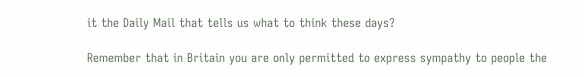it the Daily Mail that tells us what to think these days?

Remember that in Britain you are only permitted to express sympathy to people the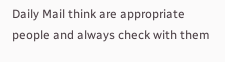Daily Mail think are appropriate people and always check with them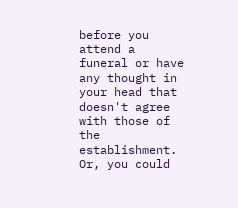before you attend a funeral or have any thought in your head that doesn't agree with those of the establishment. Or, you could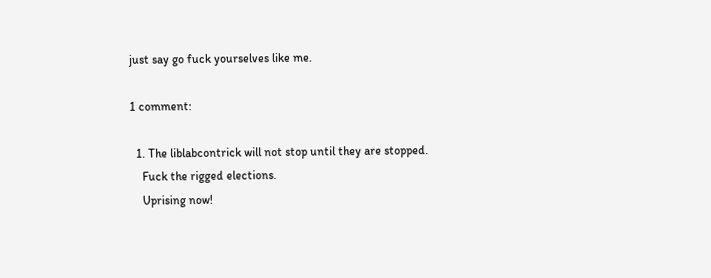just say go fuck yourselves like me.

1 comment:

  1. The liblabcontrick will not stop until they are stopped.
    Fuck the rigged elections.
    Uprising now!